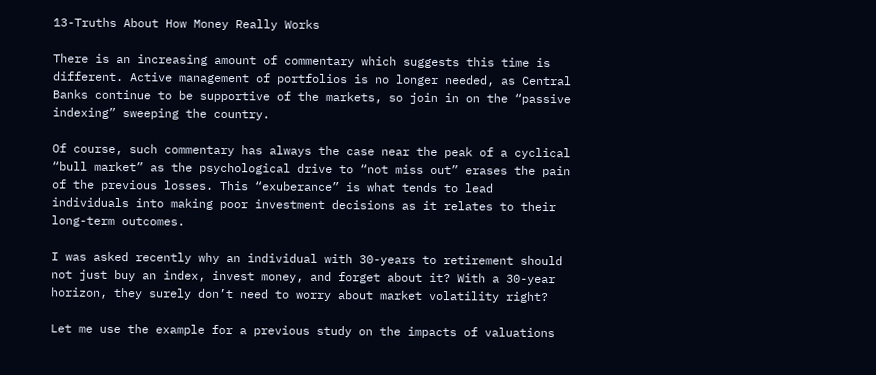13-Truths About How Money Really Works

There is an increasing amount of commentary which suggests this time is different. Active management of portfolios is no longer needed, as Central Banks continue to be supportive of the markets, so join in on the “passive indexing” sweeping the country.

Of course, such commentary has always the case near the peak of a cyclical “bull market” as the psychological drive to “not miss out” erases the pain of the previous losses. This “exuberance” is what tends to lead individuals into making poor investment decisions as it relates to their long-term outcomes.

I was asked recently why an individual with 30-years to retirement should not just buy an index, invest money, and forget about it? With a 30-year horizon, they surely don’t need to worry about market volatility right?

Let me use the example for a previous study on the impacts of valuations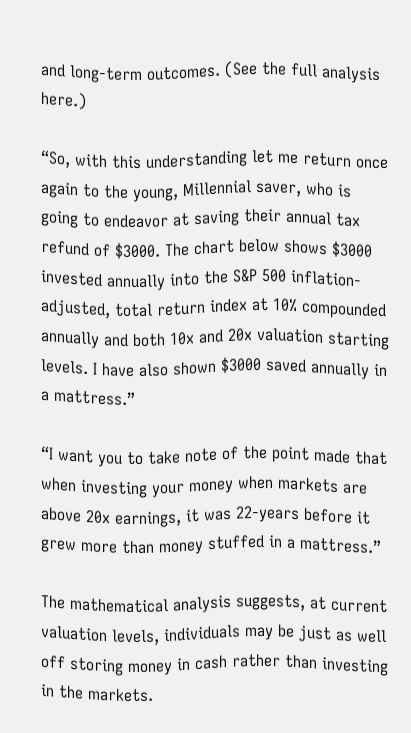and long-term outcomes. (See the full analysis here.)

“So, with this understanding let me return once again to the young, Millennial saver, who is going to endeavor at saving their annual tax refund of $3000. The chart below shows $3000 invested annually into the S&P 500 inflation-adjusted, total return index at 10% compounded annually and both 10x and 20x valuation starting levels. I have also shown $3000 saved annually in a mattress.”

“I want you to take note of the point made that when investing your money when markets are above 20x earnings, it was 22-years before it grew more than money stuffed in a mattress.”

The mathematical analysis suggests, at current valuation levels, individuals may be just as well off storing money in cash rather than investing in the markets.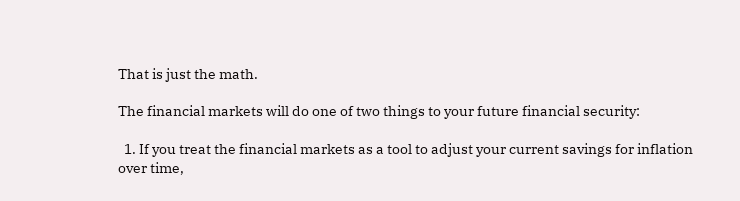That is just the math.

The financial markets will do one of two things to your future financial security:

  1. If you treat the financial markets as a tool to adjust your current savings for inflation over time,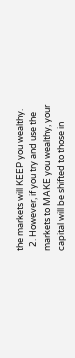the markets will KEEP you wealthy.
  2. However, if you try and use the markets to MAKE you wealthy, your capital will be shifted to those in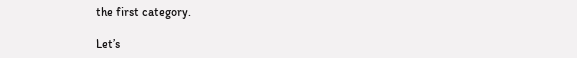the first category.

Let’s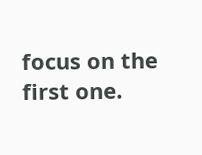focus on the first one.